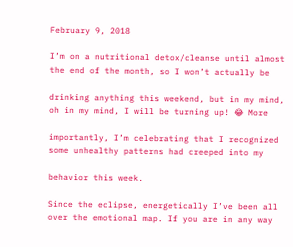February 9, 2018

I’m on a nutritional detox/cleanse until almost the end of the month, so I won’t actually be

drinking anything this weekend, but in my mind, oh in my mind, I will be turning up! 😂 More

importantly, I’m celebrating that I recognized some unhealthy patterns had creeped into my

behavior this week.

Since the eclipse, energetically I’ve been all over the emotional map. If you are in any way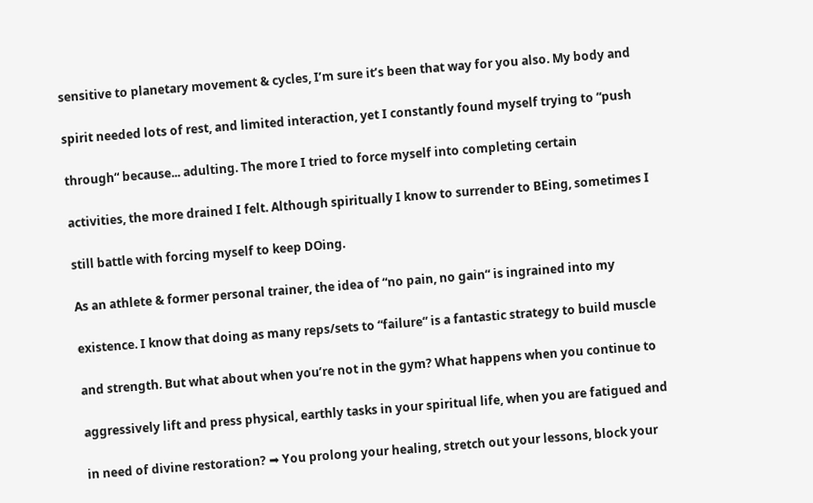sensitive to planetary movement & cycles, I’m sure it’s been that way for you also. My body and

spirit needed lots of rest, and limited interaction, yet I constantly found myself trying to “push

through“ because... adulting. The more I tried to force myself into completing certain

activities, the more drained I felt. Although spiritually I know to surrender to BEing, sometimes I

still battle with forcing myself to keep DOing.

As an athlete & former personal trainer, the idea of “no pain, no gain“ is ingrained into my

existence. I know that doing as many reps/sets to “failure“ is a fantastic strategy to build muscle

and strength. But what about when you’re not in the gym? What happens when you continue to

aggressively lift and press physical, earthly tasks in your spiritual life, when you are fatigued and

in need of divine restoration? ➡ You prolong your healing, stretch out your lessons, block your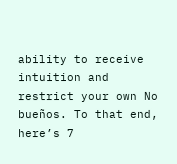ability to receive intuition and restrict your own No bueños. To that end, here’s 7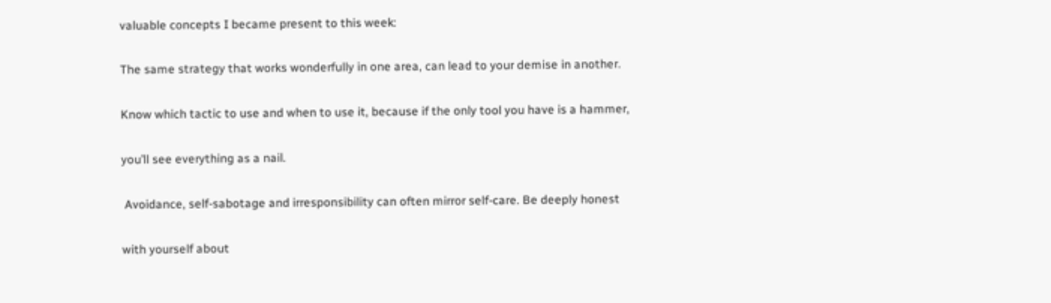valuable concepts I became present to this week:

The same strategy that works wonderfully in one area, can lead to your demise in another.

Know which tactic to use and when to use it, because if the only tool you have is a hammer,

you’ll see everything as a nail.

 Avoidance, self-sabotage and irresponsibility can often mirror self-care. Be deeply honest

with yourself about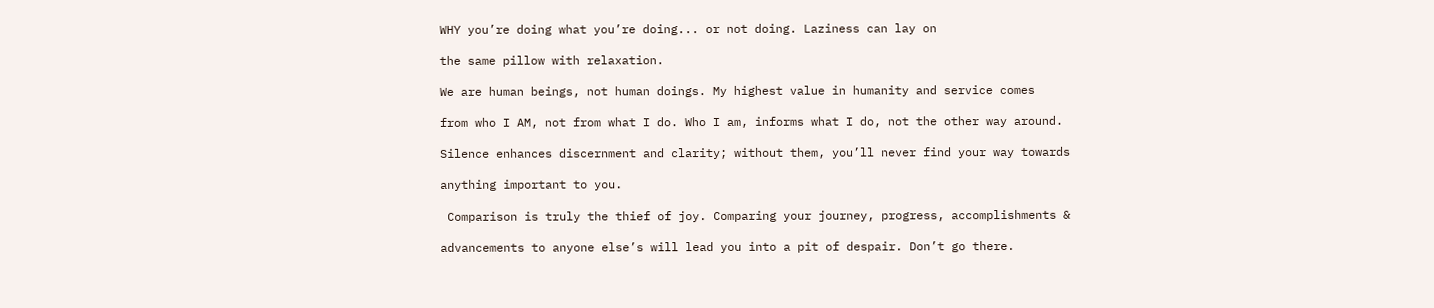WHY you’re doing what you’re doing... or not doing. Laziness can lay on

the same pillow with relaxation.

We are human beings, not human doings. My highest value in humanity and service comes

from who I AM, not from what I do. Who I am, informs what I do, not the other way around.

Silence enhances discernment and clarity; without them, you’ll never find your way towards

anything important to you.

 Comparison is truly the thief of joy. Comparing your journey, progress, accomplishments &

advancements to anyone else’s will lead you into a pit of despair. Don’t go there.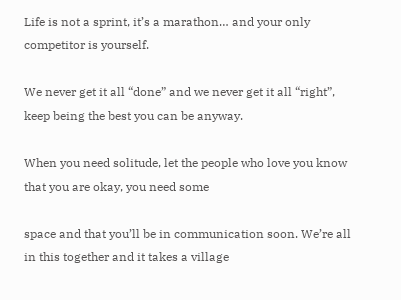Life is not a sprint, it’s a marathon… and your only competitor is yourself.

We never get it all “done” and we never get it all “right”, keep being the best you can be anyway.

When you need solitude, let the people who love you know that you are okay, you need some

space and that you’ll be in communication soon. We’re all in this together and it takes a village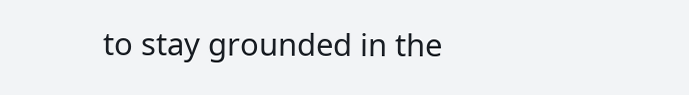to stay grounded in the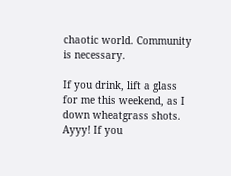chaotic world. Community is necessary.

If you drink, lift a glass for me this weekend, as I down wheatgrass shots. Ayyy! If you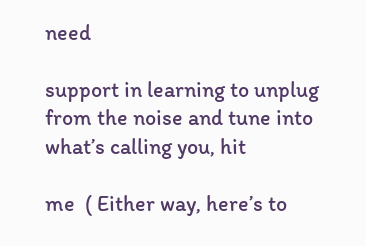need

support in learning to unplug from the noise and tune into what’s calling you, hit

me  ( Either way, here’s to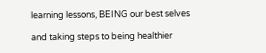learning lessons, BEING our best selves

and taking steps to being healthier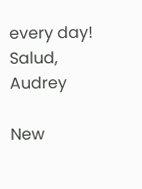every day!  Salud, Audrey

New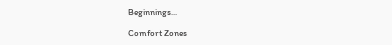Beginnings...

Comfort Zones